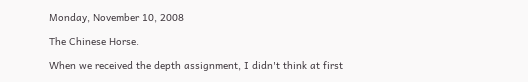Monday, November 10, 2008

The Chinese Horse.

When we received the depth assignment, I didn't think at first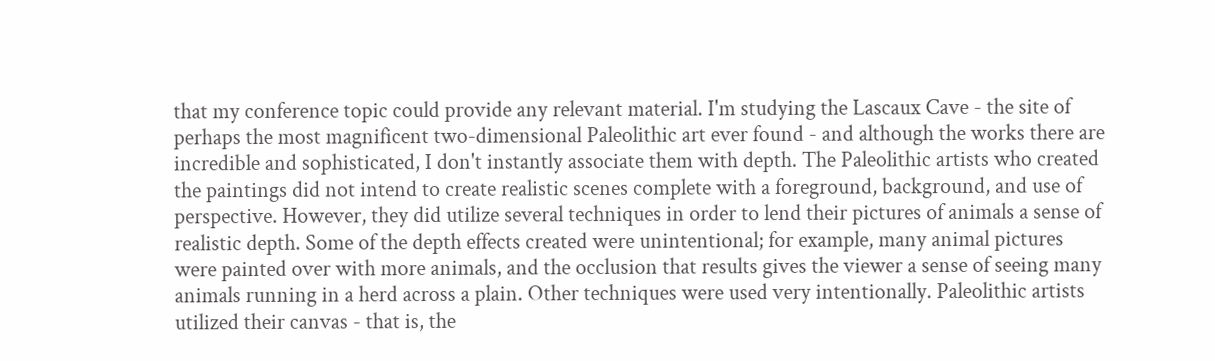that my conference topic could provide any relevant material. I'm studying the Lascaux Cave - the site of perhaps the most magnificent two-dimensional Paleolithic art ever found - and although the works there are incredible and sophisticated, I don't instantly associate them with depth. The Paleolithic artists who created the paintings did not intend to create realistic scenes complete with a foreground, background, and use of perspective. However, they did utilize several techniques in order to lend their pictures of animals a sense of realistic depth. Some of the depth effects created were unintentional; for example, many animal pictures were painted over with more animals, and the occlusion that results gives the viewer a sense of seeing many animals running in a herd across a plain. Other techniques were used very intentionally. Paleolithic artists utilized their canvas - that is, the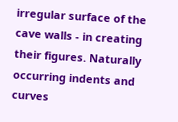irregular surface of the cave walls - in creating their figures. Naturally occurring indents and curves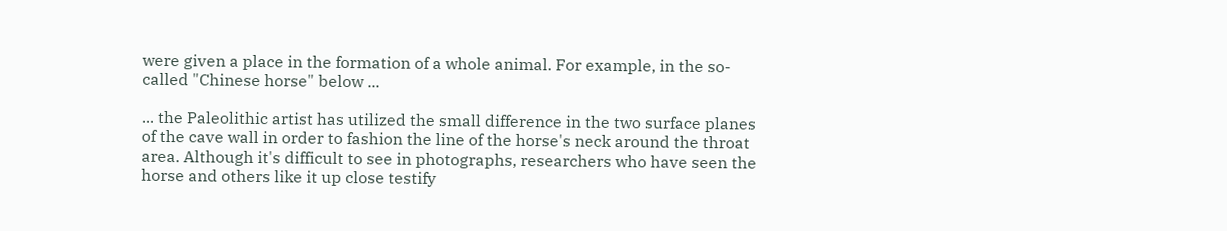were given a place in the formation of a whole animal. For example, in the so-called "Chinese horse" below ...

... the Paleolithic artist has utilized the small difference in the two surface planes of the cave wall in order to fashion the line of the horse's neck around the throat area. Although it's difficult to see in photographs, researchers who have seen the horse and others like it up close testify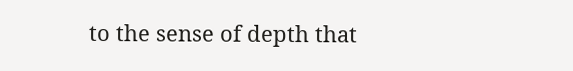to the sense of depth that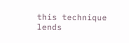this technique lends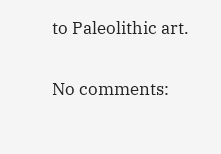to Paleolithic art.

No comments: